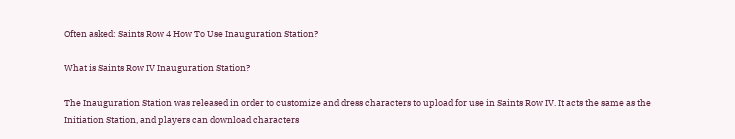Often asked: Saints Row 4 How To Use Inauguration Station?

What is Saints Row IV Inauguration Station?

The Inauguration Station was released in order to customize and dress characters to upload for use in Saints Row IV. It acts the same as the Initiation Station, and players can download characters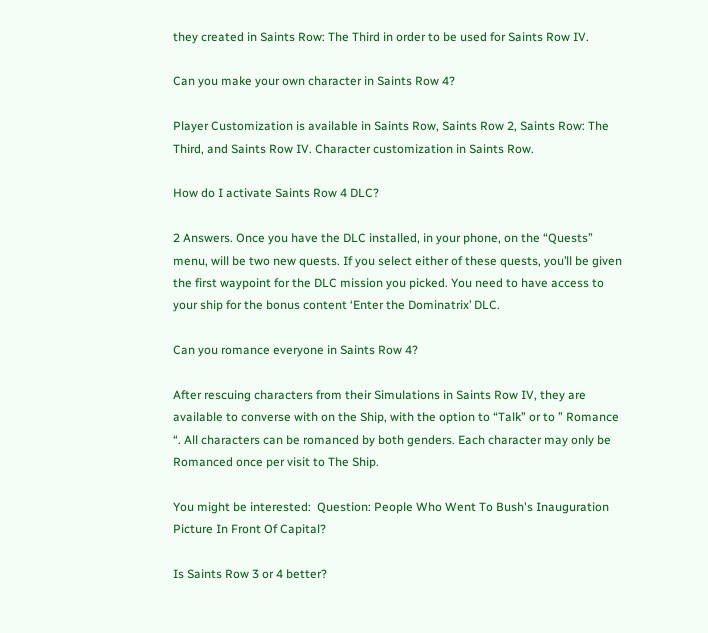they created in Saints Row: The Third in order to be used for Saints Row IV.

Can you make your own character in Saints Row 4?

Player Customization is available in Saints Row, Saints Row 2, Saints Row: The Third, and Saints Row IV. Character customization in Saints Row.

How do I activate Saints Row 4 DLC?

2 Answers. Once you have the DLC installed, in your phone, on the “Quests” menu, will be two new quests. If you select either of these quests, you’ll be given the first waypoint for the DLC mission you picked. You need to have access to your ship for the bonus content ‘Enter the Dominatrix’ DLC.

Can you romance everyone in Saints Row 4?

After rescuing characters from their Simulations in Saints Row IV, they are available to converse with on the Ship, with the option to “Talk” or to ” Romance “. All characters can be romanced by both genders. Each character may only be Romanced once per visit to The Ship.

You might be interested:  Question: People Who Went To Bush's Inauguration Picture In Front Of Capital?

Is Saints Row 3 or 4 better?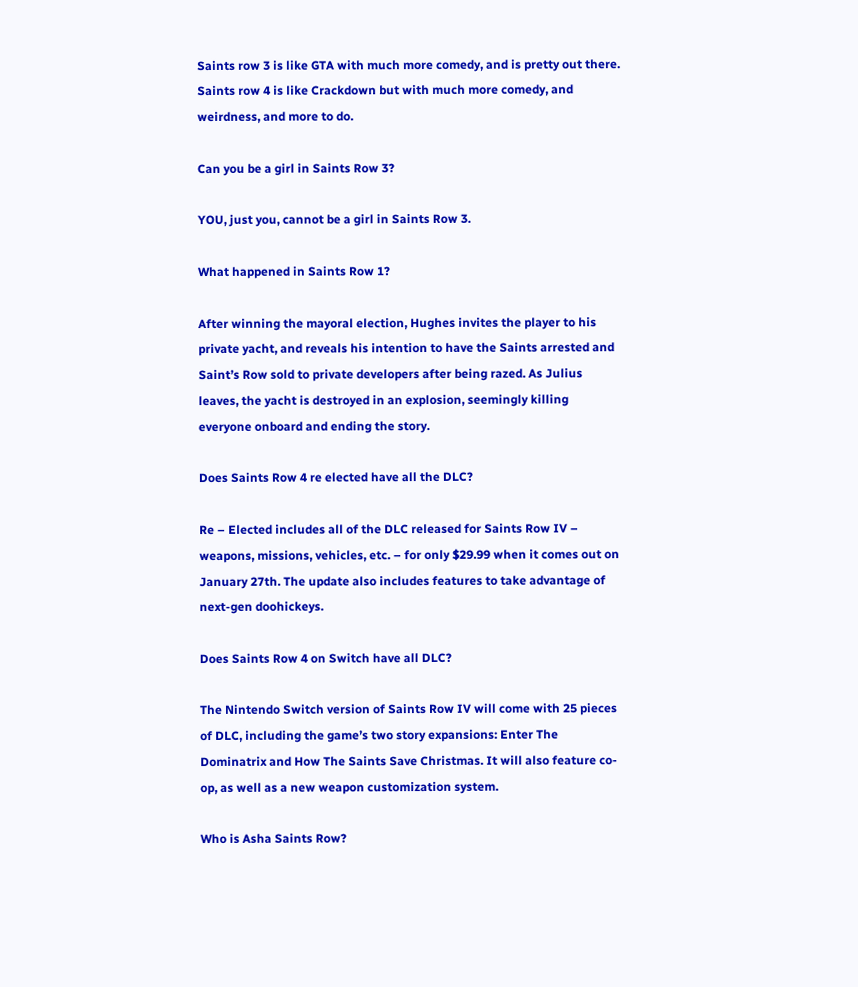Saints row 3 is like GTA with much more comedy, and is pretty out there. Saints row 4 is like Crackdown but with much more comedy, and weirdness, and more to do.

Can you be a girl in Saints Row 3?

YOU, just you, cannot be a girl in Saints Row 3.

What happened in Saints Row 1?

After winning the mayoral election, Hughes invites the player to his private yacht, and reveals his intention to have the Saints arrested and Saint’s Row sold to private developers after being razed. As Julius leaves, the yacht is destroyed in an explosion, seemingly killing everyone onboard and ending the story.

Does Saints Row 4 re elected have all the DLC?

Re – Elected includes all of the DLC released for Saints Row IV – weapons, missions, vehicles, etc. – for only $29.99 when it comes out on January 27th. The update also includes features to take advantage of next-gen doohickeys.

Does Saints Row 4 on Switch have all DLC?

The Nintendo Switch version of Saints Row IV will come with 25 pieces of DLC, including the game’s two story expansions: Enter The Dominatrix and How The Saints Save Christmas. It will also feature co-op, as well as a new weapon customization system.

Who is Asha Saints Row?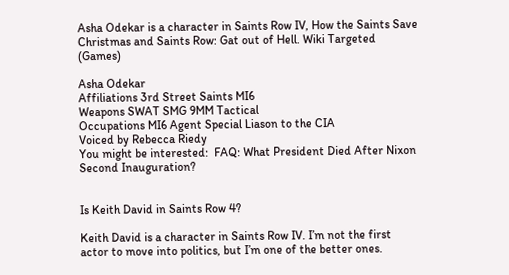Asha Odekar is a character in Saints Row IV, How the Saints Save Christmas and Saints Row: Gat out of Hell. Wiki Targeted (Games)

Asha Odekar
Affiliations 3rd Street Saints MI6
Weapons SWAT SMG 9MM Tactical
Occupations MI6 Agent Special Liason to the CIA
Voiced by Rebecca Riedy
You might be interested:  FAQ: What President Died After Nixon Second Inauguration?


Is Keith David in Saints Row 4?

Keith David is a character in Saints Row IV. I’m not the first actor to move into politics, but I’m one of the better ones.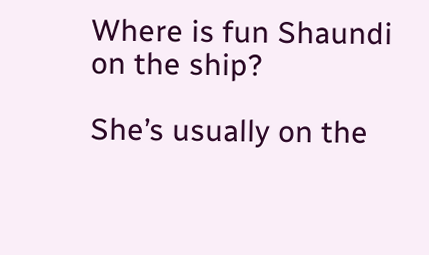Where is fun Shaundi on the ship?

She’s usually on the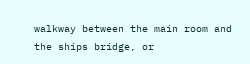walkway between the main room and the ships bridge, or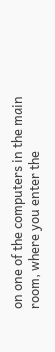on one of the computers in the main room, where you enter the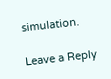simulation.

Leave a Reply